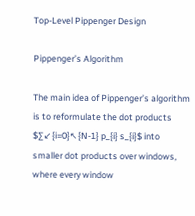Top-Level Pippenger Design

Pippenger’s Algorithm

The main idea of Pippenger’s algorithm is to reformulate the dot products $∑↙{i=0}↖{N-1} p_{i} s_{i}$ into smaller dot products over windows, where every window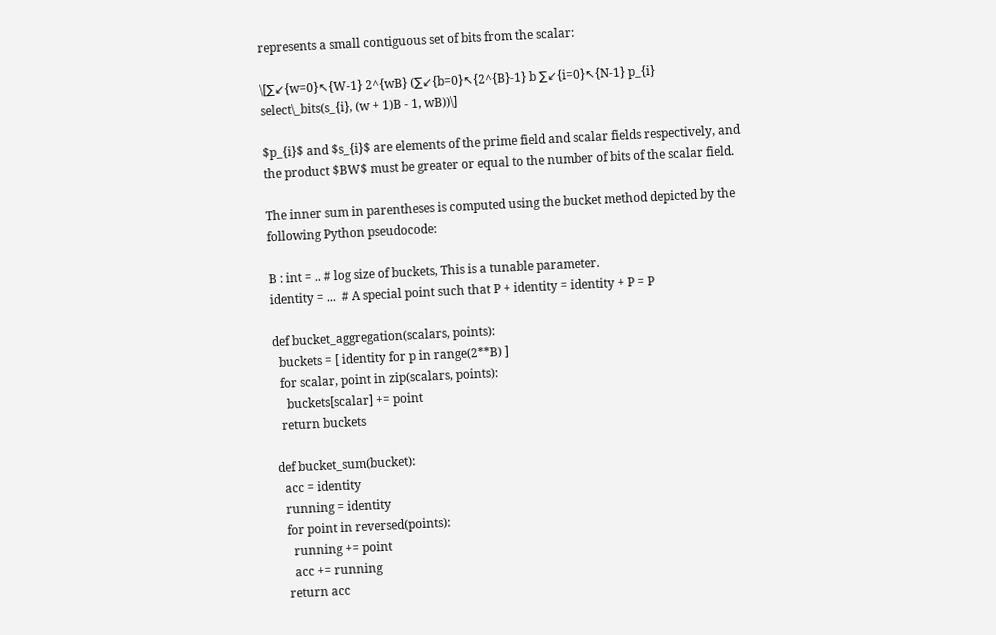represents a small contiguous set of bits from the scalar:

\[∑↙{w=0}↖{W-1} 2^{wB} (∑↙{b=0}↖{2^{B}-1} b ∑↙{i=0}↖{N-1} p_{i} select\_bits(s_{i}, (w + 1)B - 1, wB))\]

$p_{i}$ and $s_{i}$ are elements of the prime field and scalar fields respectively, and the product $BW$ must be greater or equal to the number of bits of the scalar field.

The inner sum in parentheses is computed using the bucket method depicted by the following Python pseudocode:

B : int = .. # log size of buckets, This is a tunable parameter.
identity = ...  # A special point such that P + identity = identity + P = P

def bucket_aggregation(scalars, points):
  buckets = [ identity for p in range(2**B) ]
  for scalar, point in zip(scalars, points):
    buckets[scalar] += point
  return buckets

def bucket_sum(bucket):
  acc = identity
  running = identity
  for point in reversed(points):
    running += point
    acc += running
  return acc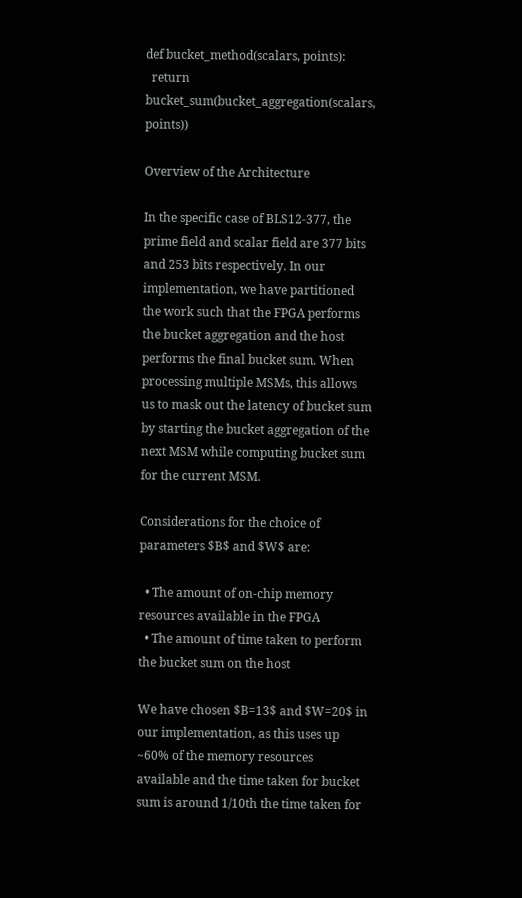def bucket_method(scalars, points):
  return bucket_sum(bucket_aggregation(scalars, points))

Overview of the Architecture

In the specific case of BLS12-377, the prime field and scalar field are 377 bits and 253 bits respectively. In our implementation, we have partitioned the work such that the FPGA performs the bucket aggregation and the host performs the final bucket sum. When processing multiple MSMs, this allows us to mask out the latency of bucket sum by starting the bucket aggregation of the next MSM while computing bucket sum for the current MSM.

Considerations for the choice of parameters $B$ and $W$ are:

  • The amount of on-chip memory resources available in the FPGA
  • The amount of time taken to perform the bucket sum on the host

We have chosen $B=13$ and $W=20$ in our implementation, as this uses up ~60% of the memory resources available and the time taken for bucket sum is around 1/10th the time taken for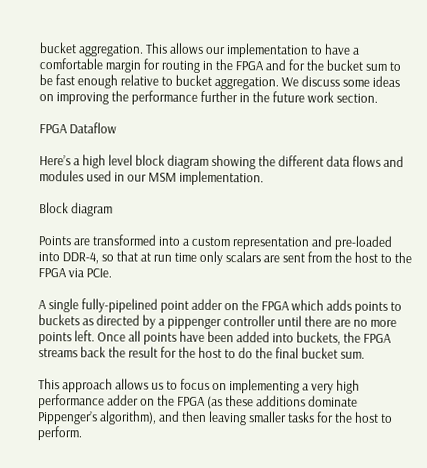bucket aggregation. This allows our implementation to have a comfortable margin for routing in the FPGA and for the bucket sum to be fast enough relative to bucket aggregation. We discuss some ideas on improving the performance further in the future work section.

FPGA Dataflow

Here’s a high level block diagram showing the different data flows and modules used in our MSM implementation.

Block diagram

Points are transformed into a custom representation and pre-loaded into DDR-4, so that at run time only scalars are sent from the host to the FPGA via PCIe.

A single fully-pipelined point adder on the FPGA which adds points to buckets as directed by a pippenger controller until there are no more points left. Once all points have been added into buckets, the FPGA streams back the result for the host to do the final bucket sum.

This approach allows us to focus on implementing a very high performance adder on the FPGA (as these additions dominate Pippenger’s algorithm), and then leaving smaller tasks for the host to perform.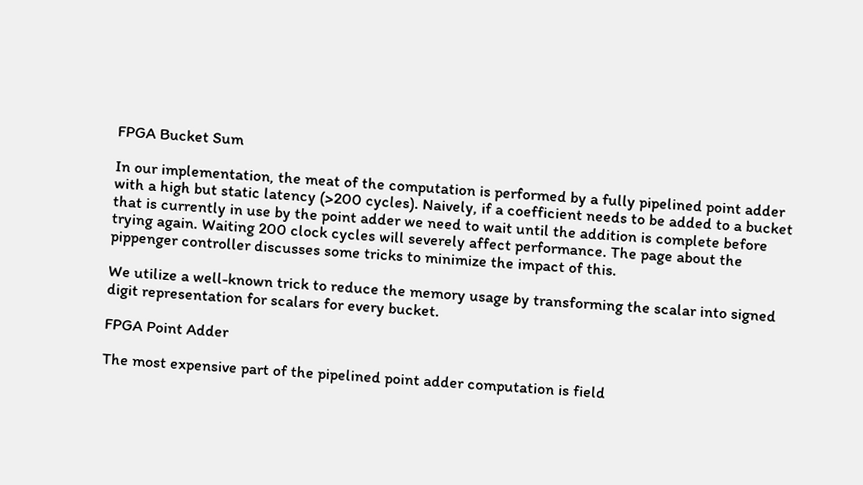FPGA Bucket Sum

In our implementation, the meat of the computation is performed by a fully pipelined point adder with a high but static latency (>200 cycles). Naively, if a coefficient needs to be added to a bucket that is currently in use by the point adder we need to wait until the addition is complete before trying again. Waiting 200 clock cycles will severely affect performance. The page about the pippenger controller discusses some tricks to minimize the impact of this.

We utilize a well-known trick to reduce the memory usage by transforming the scalar into signed digit representation for scalars for every bucket.

FPGA Point Adder

The most expensive part of the pipelined point adder computation is field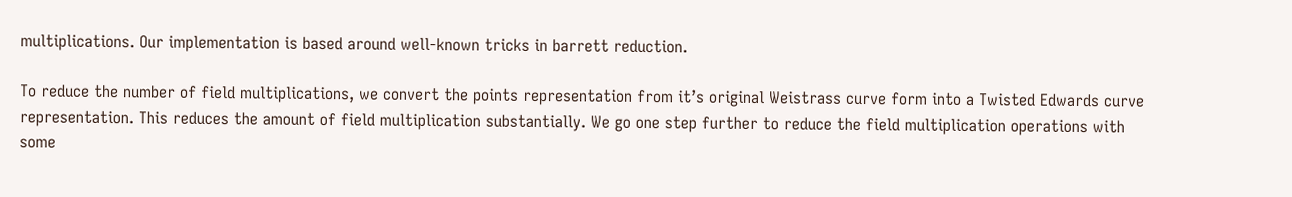multiplications. Our implementation is based around well-known tricks in barrett reduction.

To reduce the number of field multiplications, we convert the points representation from it’s original Weistrass curve form into a Twisted Edwards curve representation. This reduces the amount of field multiplication substantially. We go one step further to reduce the field multiplication operations with some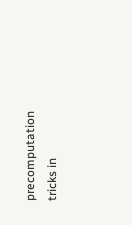precomputation tricks in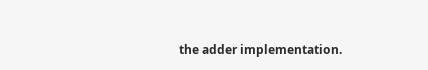the adder implementation.